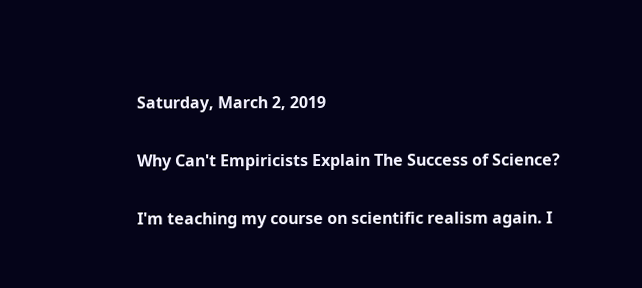Saturday, March 2, 2019

Why Can't Empiricists Explain The Success of Science?

I'm teaching my course on scientific realism again. I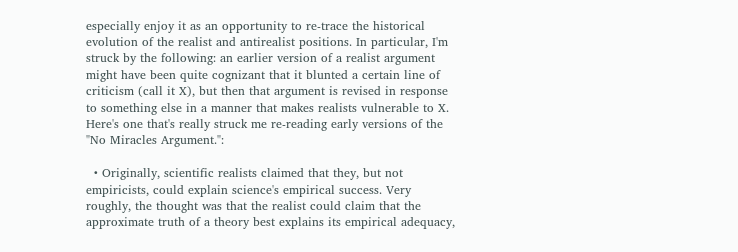especially enjoy it as an opportunity to re-trace the historical evolution of the realist and antirealist positions. In particular, I'm struck by the following: an earlier version of a realist argument might have been quite cognizant that it blunted a certain line of criticism (call it X), but then that argument is revised in response to something else in a manner that makes realists vulnerable to X. Here's one that's really struck me re-reading early versions of the "No Miracles Argument.":

  • Originally, scientific realists claimed that they, but not empiricists, could explain science's empirical success. Very roughly, the thought was that the realist could claim that the approximate truth of a theory best explains its empirical adequacy,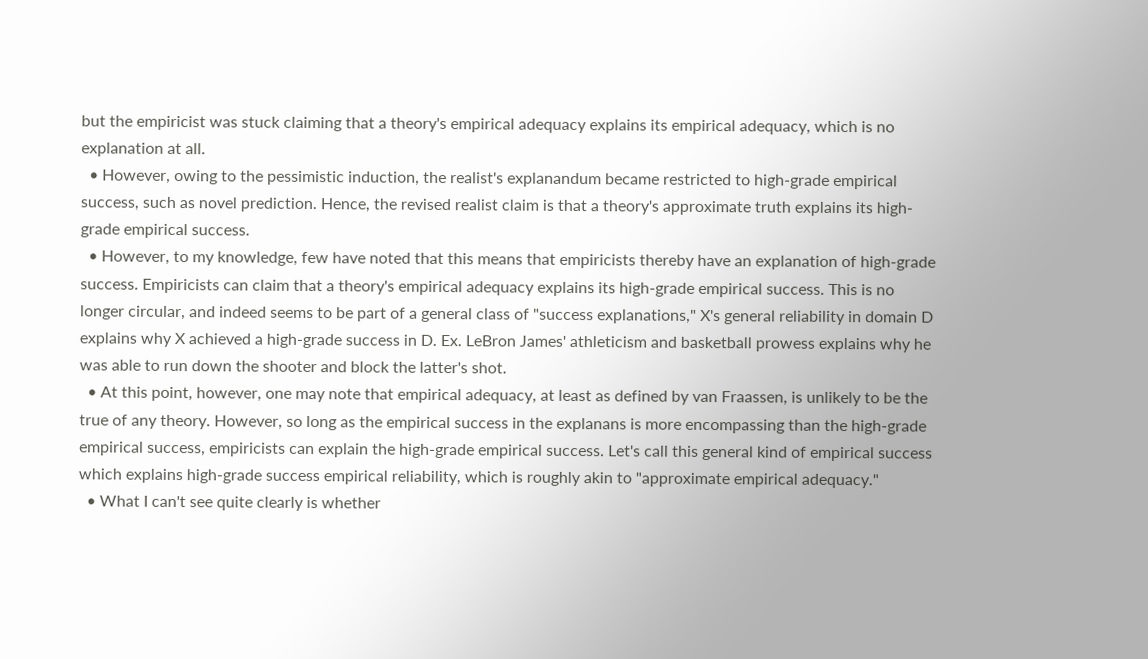but the empiricist was stuck claiming that a theory's empirical adequacy explains its empirical adequacy, which is no explanation at all.
  • However, owing to the pessimistic induction, the realist's explanandum became restricted to high-grade empirical success, such as novel prediction. Hence, the revised realist claim is that a theory's approximate truth explains its high-grade empirical success.
  • However, to my knowledge, few have noted that this means that empiricists thereby have an explanation of high-grade success. Empiricists can claim that a theory's empirical adequacy explains its high-grade empirical success. This is no longer circular, and indeed seems to be part of a general class of "success explanations," X's general reliability in domain D explains why X achieved a high-grade success in D. Ex. LeBron James' athleticism and basketball prowess explains why he was able to run down the shooter and block the latter's shot.
  • At this point, however, one may note that empirical adequacy, at least as defined by van Fraassen, is unlikely to be the true of any theory. However, so long as the empirical success in the explanans is more encompassing than the high-grade empirical success, empiricists can explain the high-grade empirical success. Let's call this general kind of empirical success which explains high-grade success empirical reliability, which is roughly akin to "approximate empirical adequacy."
  • What I can't see quite clearly is whether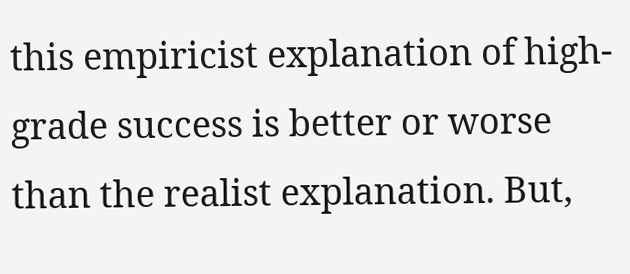this empiricist explanation of high-grade success is better or worse than the realist explanation. But,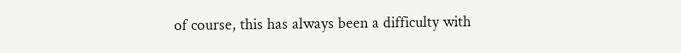of course, this has always been a difficulty with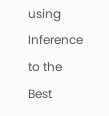using Inference to the Best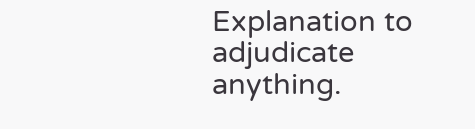Explanation to adjudicate anything.